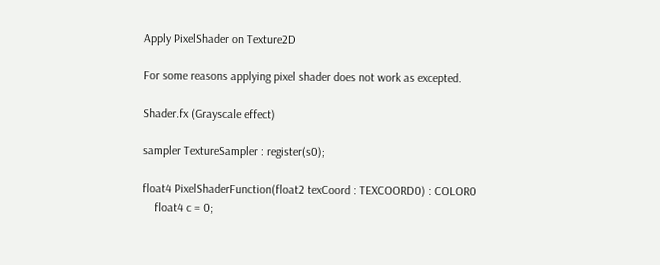Apply PixelShader on Texture2D

For some reasons applying pixel shader does not work as excepted.

Shader.fx (Grayscale effect)

sampler TextureSampler : register(s0);

float4 PixelShaderFunction(float2 texCoord : TEXCOORD0) : COLOR0
    float4 c = 0;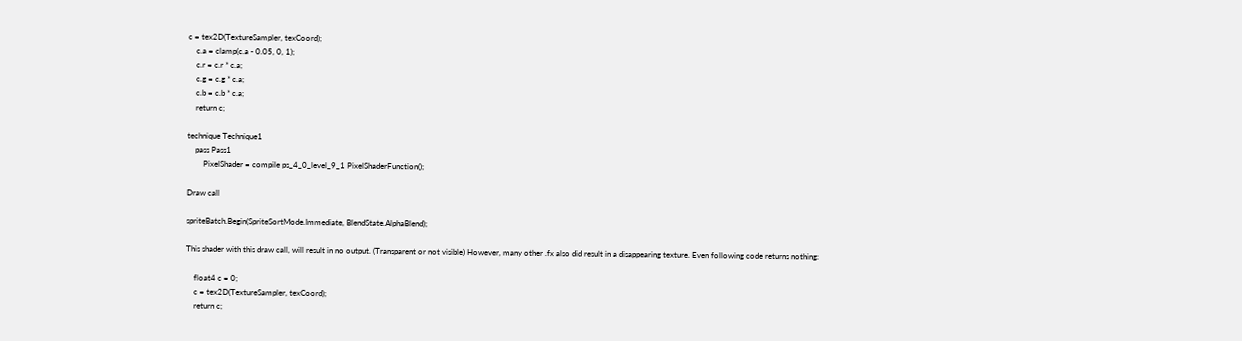c = tex2D(TextureSampler, texCoord);
    c.a = clamp(c.a - 0.05, 0, 1);
    c.r = c.r * c.a;
    c.g = c.g * c.a;
    c.b = c.b * c.a;
    return c;

technique Technique1
    pass Pass1
        PixelShader = compile ps_4_0_level_9_1 PixelShaderFunction();

Draw call

spriteBatch.Begin(SpriteSortMode.Immediate, BlendState.AlphaBlend);

This shader with this draw call, will result in no output. (Transparent or not visible) However, many other .fx also did result in a disappearing texture. Even following code returns nothing:

    float4 c = 0;
    c = tex2D(TextureSampler, texCoord);
    return c;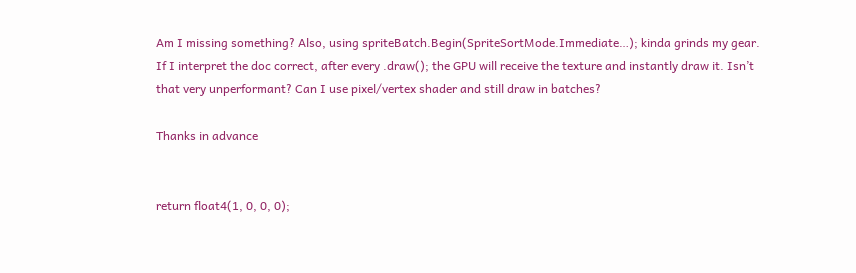Am I missing something? Also, using spriteBatch.Begin(SpriteSortMode.Immediate…); kinda grinds my gear. If I interpret the doc correct, after every .draw(); the GPU will receive the texture and instantly draw it. Isn’t that very unperformant? Can I use pixel/vertex shader and still draw in batches?

Thanks in advance


return float4(1, 0, 0, 0);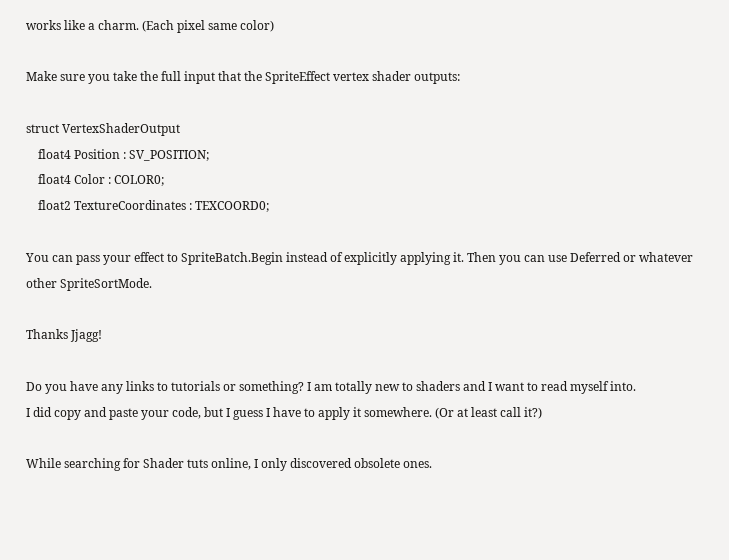works like a charm. (Each pixel same color)

Make sure you take the full input that the SpriteEffect vertex shader outputs:

struct VertexShaderOutput
    float4 Position : SV_POSITION;
    float4 Color : COLOR0;
    float2 TextureCoordinates : TEXCOORD0;

You can pass your effect to SpriteBatch.Begin instead of explicitly applying it. Then you can use Deferred or whatever other SpriteSortMode.

Thanks Jjagg!

Do you have any links to tutorials or something? I am totally new to shaders and I want to read myself into.
I did copy and paste your code, but I guess I have to apply it somewhere. (Or at least call it?)

While searching for Shader tuts online, I only discovered obsolete ones.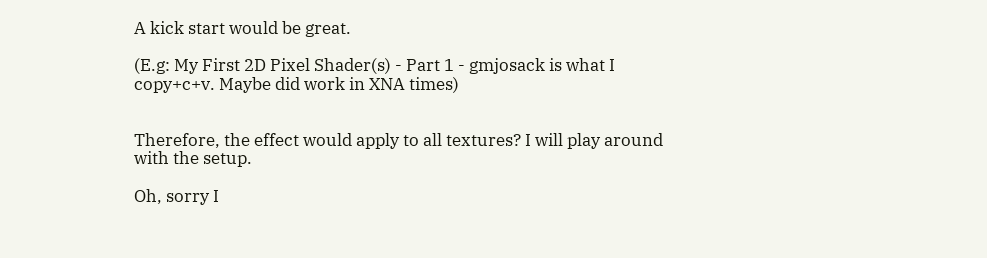A kick start would be great.

(E.g: My First 2D Pixel Shader(s) - Part 1 - gmjosack is what I copy+c+v. Maybe did work in XNA times)


Therefore, the effect would apply to all textures? I will play around with the setup.

Oh, sorry I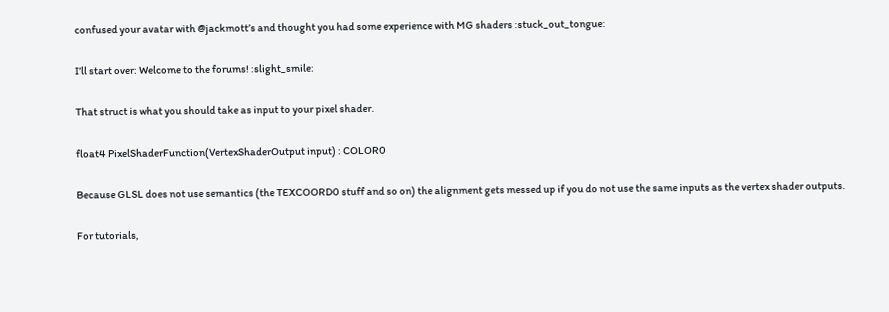confused your avatar with @jackmott’s and thought you had some experience with MG shaders :stuck_out_tongue:

I’ll start over: Welcome to the forums! :slight_smile:

That struct is what you should take as input to your pixel shader.

float4 PixelShaderFunction(VertexShaderOutput input) : COLOR0

Because GLSL does not use semantics (the TEXCOORD0 stuff and so on) the alignment gets messed up if you do not use the same inputs as the vertex shader outputs.

For tutorials,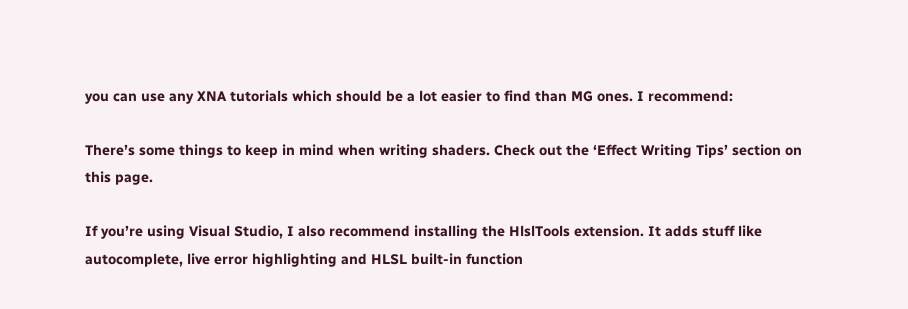you can use any XNA tutorials which should be a lot easier to find than MG ones. I recommend:

There’s some things to keep in mind when writing shaders. Check out the ‘Effect Writing Tips’ section on this page.

If you’re using Visual Studio, I also recommend installing the HlslTools extension. It adds stuff like autocomplete, live error highlighting and HLSL built-in function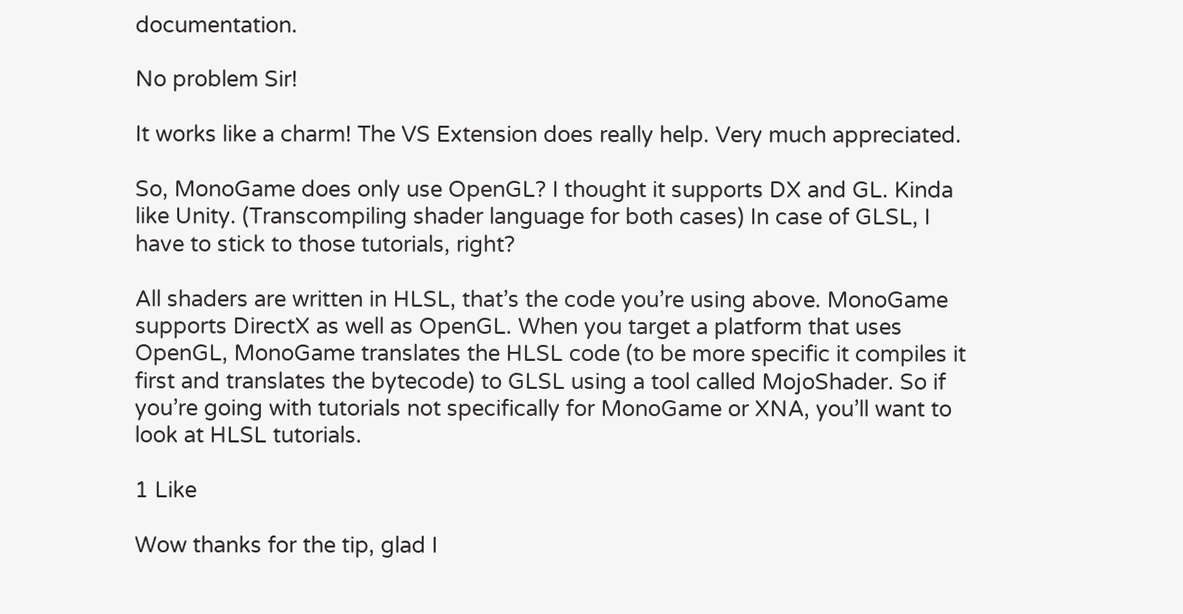documentation.

No problem Sir!

It works like a charm! The VS Extension does really help. Very much appreciated.

So, MonoGame does only use OpenGL? I thought it supports DX and GL. Kinda like Unity. (Transcompiling shader language for both cases) In case of GLSL, I have to stick to those tutorials, right?

All shaders are written in HLSL, that’s the code you’re using above. MonoGame supports DirectX as well as OpenGL. When you target a platform that uses OpenGL, MonoGame translates the HLSL code (to be more specific it compiles it first and translates the bytecode) to GLSL using a tool called MojoShader. So if you’re going with tutorials not specifically for MonoGame or XNA, you’ll want to look at HLSL tutorials.

1 Like

Wow thanks for the tip, glad I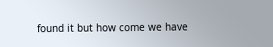found it but how come we have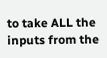to take ALL the inputs from the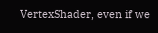VertexShader, even if we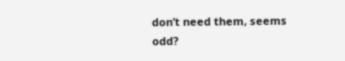don’t need them, seems odd?